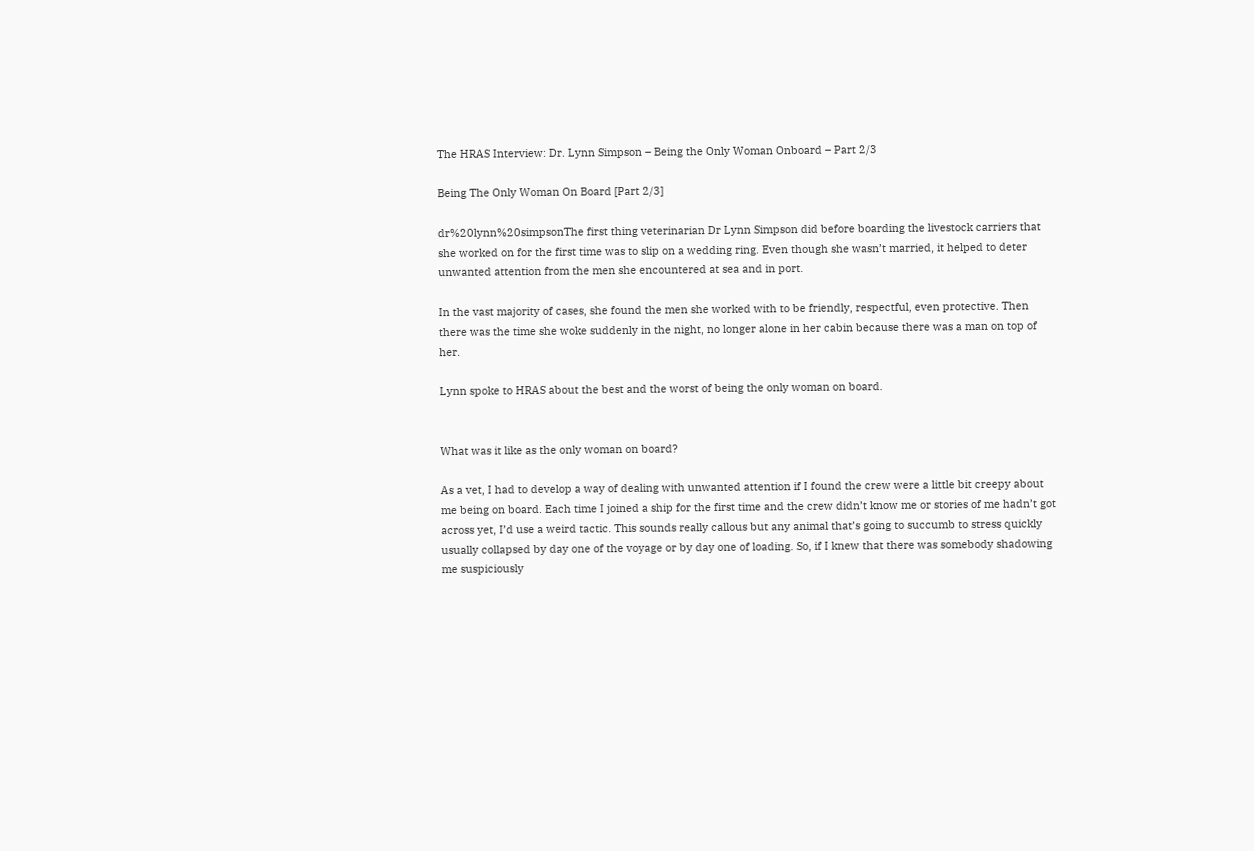The HRAS Interview: Dr. Lynn Simpson – Being the Only Woman Onboard – Part 2/3

Being The Only Woman On Board [Part 2/3]

dr%20lynn%20simpsonThe first thing veterinarian Dr Lynn Simpson did before boarding the livestock carriers that she worked on for the first time was to slip on a wedding ring. Even though she wasn’t married, it helped to deter unwanted attention from the men she encountered at sea and in port.

In the vast majority of cases, she found the men she worked with to be friendly, respectful, even protective. Then there was the time she woke suddenly in the night, no longer alone in her cabin because there was a man on top of her.

Lynn spoke to HRAS about the best and the worst of being the only woman on board.


What was it like as the only woman on board?

As a vet, I had to develop a way of dealing with unwanted attention if I found the crew were a little bit creepy about me being on board. Each time I joined a ship for the first time and the crew didn’t know me or stories of me hadn’t got across yet, I’d use a weird tactic. This sounds really callous but any animal that’s going to succumb to stress quickly usually collapsed by day one of the voyage or by day one of loading. So, if I knew that there was somebody shadowing me suspiciously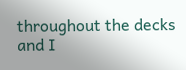throughout the decks and I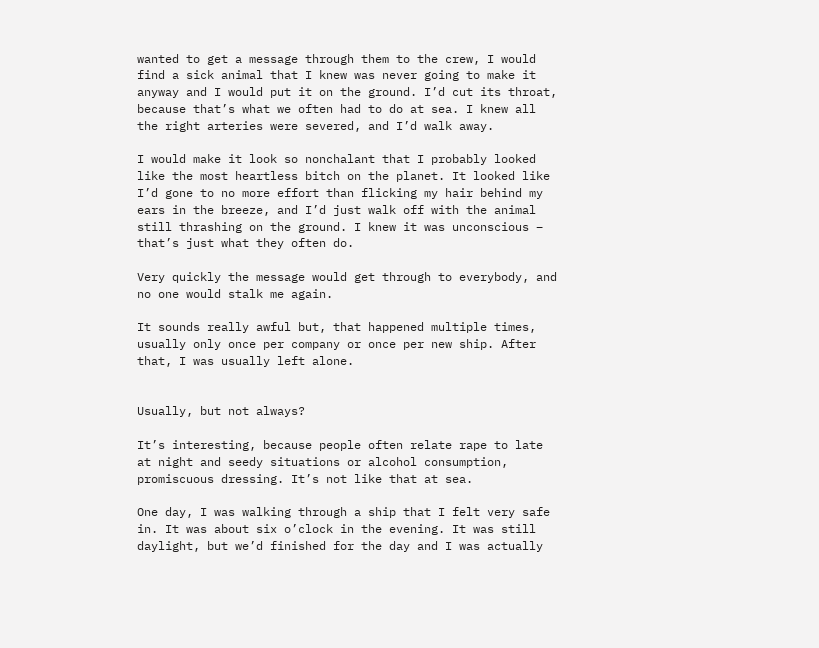wanted to get a message through them to the crew, I would find a sick animal that I knew was never going to make it anyway and I would put it on the ground. I’d cut its throat, because that’s what we often had to do at sea. I knew all the right arteries were severed, and I’d walk away.

I would make it look so nonchalant that I probably looked like the most heartless bitch on the planet. It looked like I’d gone to no more effort than flicking my hair behind my ears in the breeze, and I’d just walk off with the animal still thrashing on the ground. I knew it was unconscious – that’s just what they often do.

Very quickly the message would get through to everybody, and no one would stalk me again.

It sounds really awful but, that happened multiple times, usually only once per company or once per new ship. After that, I was usually left alone.


Usually, but not always?

It’s interesting, because people often relate rape to late at night and seedy situations or alcohol consumption, promiscuous dressing. It’s not like that at sea.

One day, I was walking through a ship that I felt very safe in. It was about six o’clock in the evening. It was still daylight, but we’d finished for the day and I was actually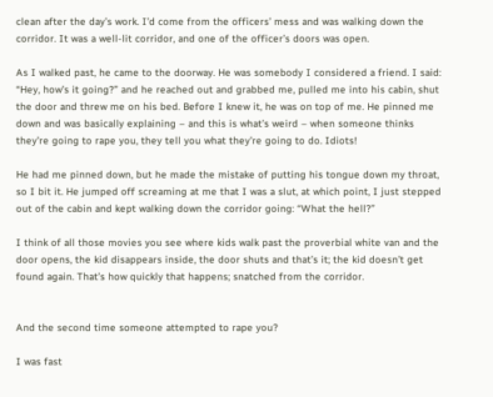clean after the day’s work. I’d come from the officers’ mess and was walking down the corridor. It was a well-lit corridor, and one of the officer’s doors was open.

As I walked past, he came to the doorway. He was somebody I considered a friend. I said: “Hey, how’s it going?” and he reached out and grabbed me, pulled me into his cabin, shut the door and threw me on his bed. Before I knew it, he was on top of me. He pinned me down and was basically explaining – and this is what’s weird – when someone thinks they’re going to rape you, they tell you what they’re going to do. Idiots!

He had me pinned down, but he made the mistake of putting his tongue down my throat, so I bit it. He jumped off screaming at me that I was a slut, at which point, I just stepped out of the cabin and kept walking down the corridor going: “What the hell?”

I think of all those movies you see where kids walk past the proverbial white van and the door opens, the kid disappears inside, the door shuts and that’s it; the kid doesn’t get found again. That’s how quickly that happens; snatched from the corridor.


And the second time someone attempted to rape you?

I was fast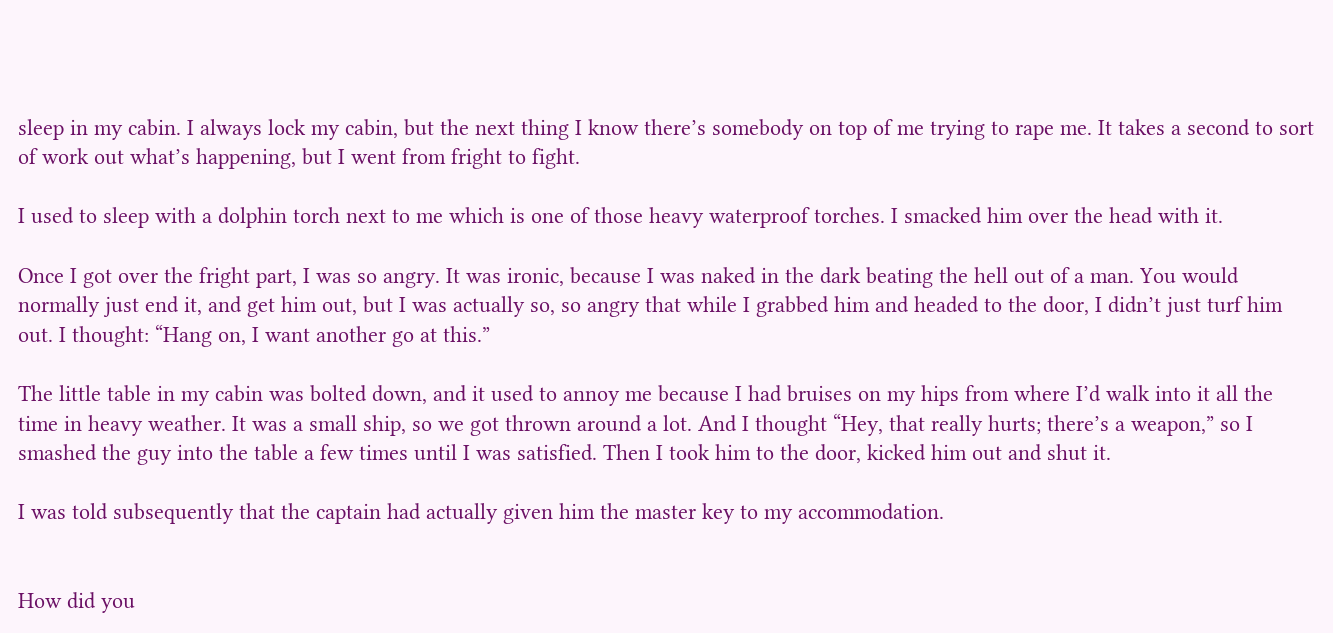sleep in my cabin. I always lock my cabin, but the next thing I know there’s somebody on top of me trying to rape me. It takes a second to sort of work out what’s happening, but I went from fright to fight.

I used to sleep with a dolphin torch next to me which is one of those heavy waterproof torches. I smacked him over the head with it.

Once I got over the fright part, I was so angry. It was ironic, because I was naked in the dark beating the hell out of a man. You would normally just end it, and get him out, but I was actually so, so angry that while I grabbed him and headed to the door, I didn’t just turf him out. I thought: “Hang on, I want another go at this.”

The little table in my cabin was bolted down, and it used to annoy me because I had bruises on my hips from where I’d walk into it all the time in heavy weather. It was a small ship, so we got thrown around a lot. And I thought “Hey, that really hurts; there’s a weapon,” so I smashed the guy into the table a few times until I was satisfied. Then I took him to the door, kicked him out and shut it.

I was told subsequently that the captain had actually given him the master key to my accommodation.


How did you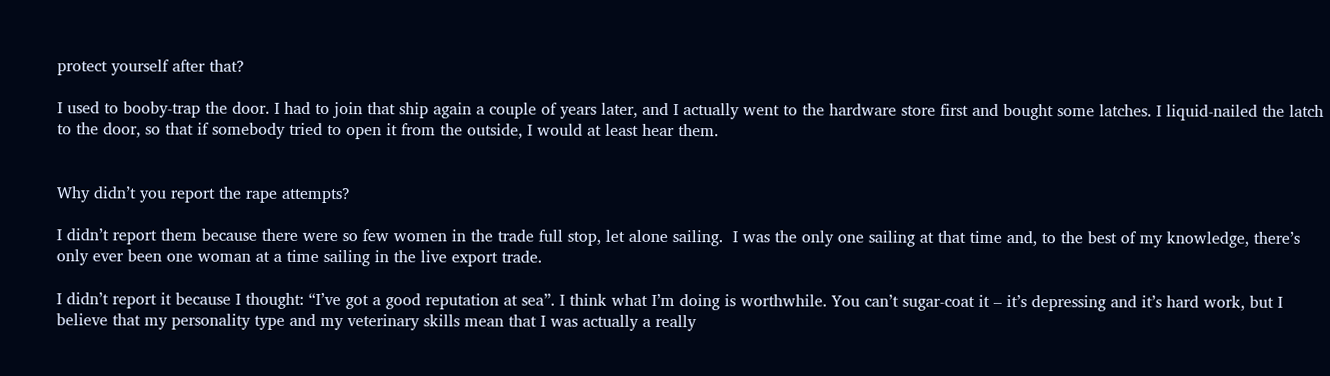protect yourself after that?

I used to booby-trap the door. I had to join that ship again a couple of years later, and I actually went to the hardware store first and bought some latches. I liquid-nailed the latch to the door, so that if somebody tried to open it from the outside, I would at least hear them.


Why didn’t you report the rape attempts?

I didn’t report them because there were so few women in the trade full stop, let alone sailing.  I was the only one sailing at that time and, to the best of my knowledge, there’s only ever been one woman at a time sailing in the live export trade.

I didn’t report it because I thought: “I’ve got a good reputation at sea”. I think what I’m doing is worthwhile. You can’t sugar-coat it – it’s depressing and it’s hard work, but I believe that my personality type and my veterinary skills mean that I was actually a really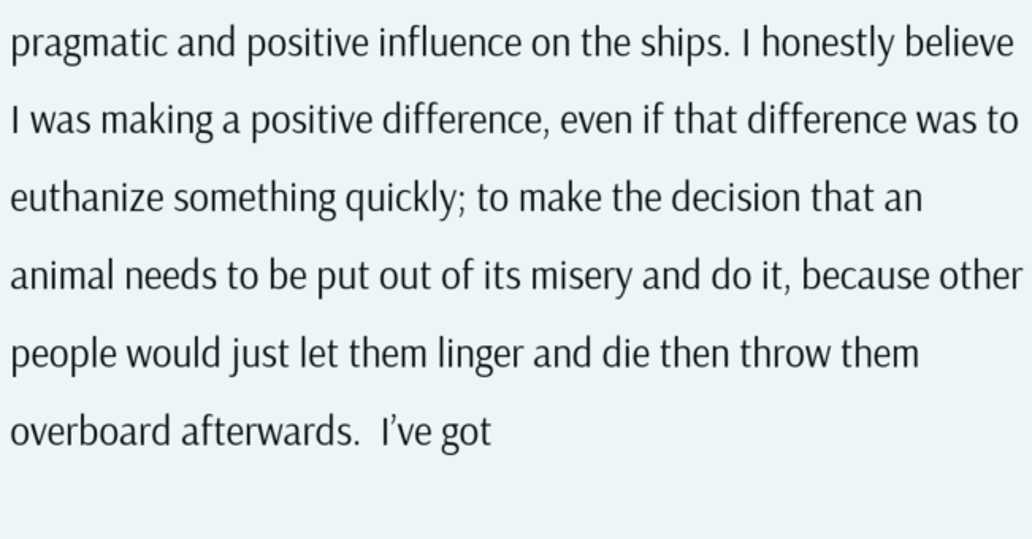pragmatic and positive influence on the ships. I honestly believe I was making a positive difference, even if that difference was to euthanize something quickly; to make the decision that an animal needs to be put out of its misery and do it, because other people would just let them linger and die then throw them overboard afterwards.  I’ve got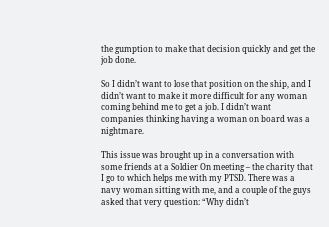the gumption to make that decision quickly and get the job done.

So I didn’t want to lose that position on the ship, and I didn’t want to make it more difficult for any woman coming behind me to get a job. I didn’t want companies thinking having a woman on board was a nightmare.

This issue was brought up in a conversation with some friends at a Soldier On meeting – the charity that I go to which helps me with my PTSD. There was a navy woman sitting with me, and a couple of the guys asked that very question: “Why didn’t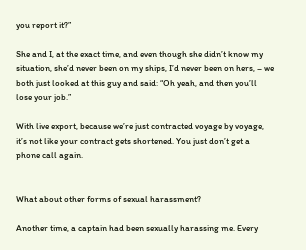you report it?”

She and I, at the exact time, and even though she didn’t know my situation, she’d never been on my ships, I’d never been on hers, – we both just looked at this guy and said: “Oh yeah, and then you’ll lose your job.”

With live export, because we’re just contracted voyage by voyage, it’s not like your contract gets shortened. You just don’t get a phone call again.


What about other forms of sexual harassment?

Another time, a captain had been sexually harassing me. Every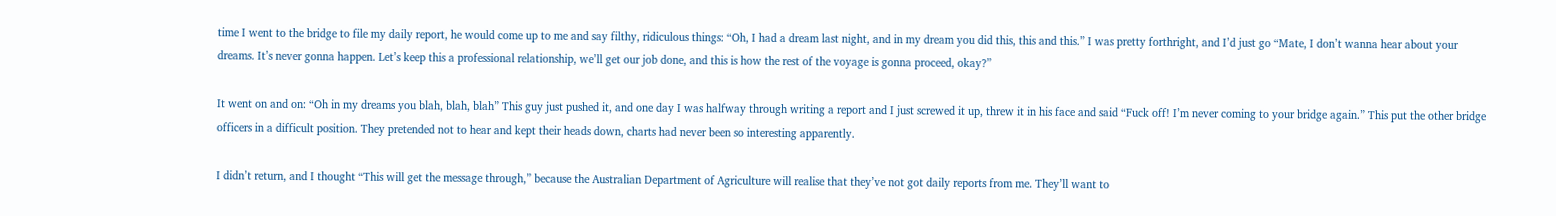time I went to the bridge to file my daily report, he would come up to me and say filthy, ridiculous things: “Oh, I had a dream last night, and in my dream you did this, this and this.” I was pretty forthright, and I’d just go “Mate, I don’t wanna hear about your dreams. It’s never gonna happen. Let’s keep this a professional relationship, we’ll get our job done, and this is how the rest of the voyage is gonna proceed, okay?”

It went on and on: “Oh in my dreams you blah, blah, blah” This guy just pushed it, and one day I was halfway through writing a report and I just screwed it up, threw it in his face and said “Fuck off! I’m never coming to your bridge again.” This put the other bridge officers in a difficult position. They pretended not to hear and kept their heads down, charts had never been so interesting apparently.

I didn’t return, and I thought “This will get the message through,” because the Australian Department of Agriculture will realise that they’ve not got daily reports from me. They’ll want to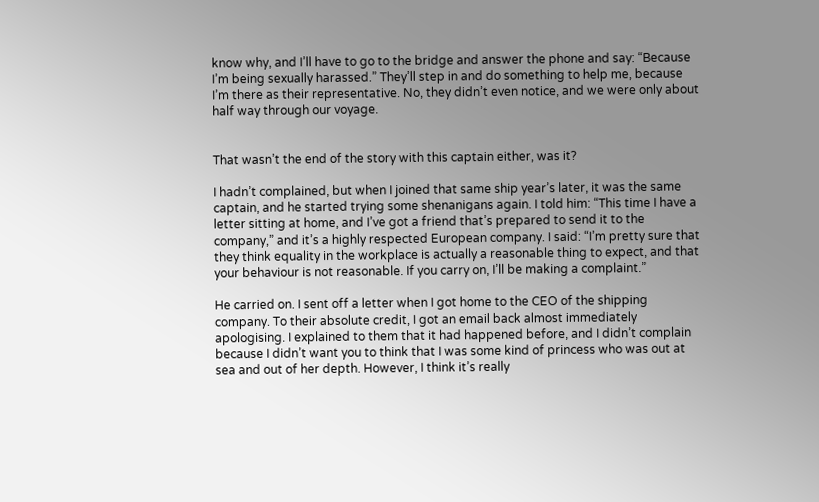know why, and I’ll have to go to the bridge and answer the phone and say: “Because I’m being sexually harassed.” They’ll step in and do something to help me, because I’m there as their representative. No, they didn’t even notice, and we were only about half way through our voyage.


That wasn’t the end of the story with this captain either, was it?

I hadn’t complained, but when I joined that same ship year’s later, it was the same captain, and he started trying some shenanigans again. I told him: “This time I have a letter sitting at home, and I’ve got a friend that’s prepared to send it to the company,” and it’s a highly respected European company. I said: “I’m pretty sure that they think equality in the workplace is actually a reasonable thing to expect, and that your behaviour is not reasonable. If you carry on, I’ll be making a complaint.”

He carried on. I sent off a letter when I got home to the CEO of the shipping company. To their absolute credit, I got an email back almost immediately apologising. I explained to them that it had happened before, and I didn’t complain because I didn’t want you to think that I was some kind of princess who was out at sea and out of her depth. However, I think it’s really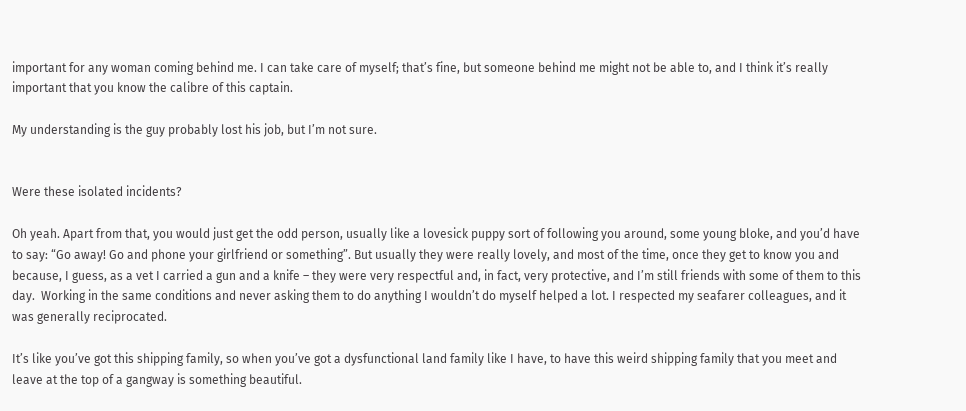important for any woman coming behind me. I can take care of myself; that’s fine, but someone behind me might not be able to, and I think it’s really important that you know the calibre of this captain.

My understanding is the guy probably lost his job, but I’m not sure.


Were these isolated incidents?

Oh yeah. Apart from that, you would just get the odd person, usually like a lovesick puppy sort of following you around, some young bloke, and you’d have to say: “Go away! Go and phone your girlfriend or something”. But usually they were really lovely, and most of the time, once they get to know you and because, I guess, as a vet I carried a gun and a knife – they were very respectful and, in fact, very protective, and I’m still friends with some of them to this day.  Working in the same conditions and never asking them to do anything I wouldn’t do myself helped a lot. I respected my seafarer colleagues, and it was generally reciprocated.

It’s like you’ve got this shipping family, so when you’ve got a dysfunctional land family like I have, to have this weird shipping family that you meet and leave at the top of a gangway is something beautiful.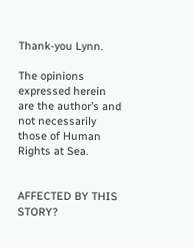Thank-you Lynn.

The opinions expressed herein are the author’s and not necessarily those of Human Rights at Sea.


AFFECTED BY THIS STORY?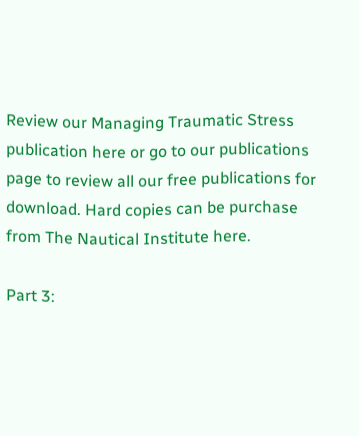Review our Managing Traumatic Stress publication here or go to our publications page to review all our free publications for download. Hard copies can be purchase from The Nautical Institute here.

Part 3: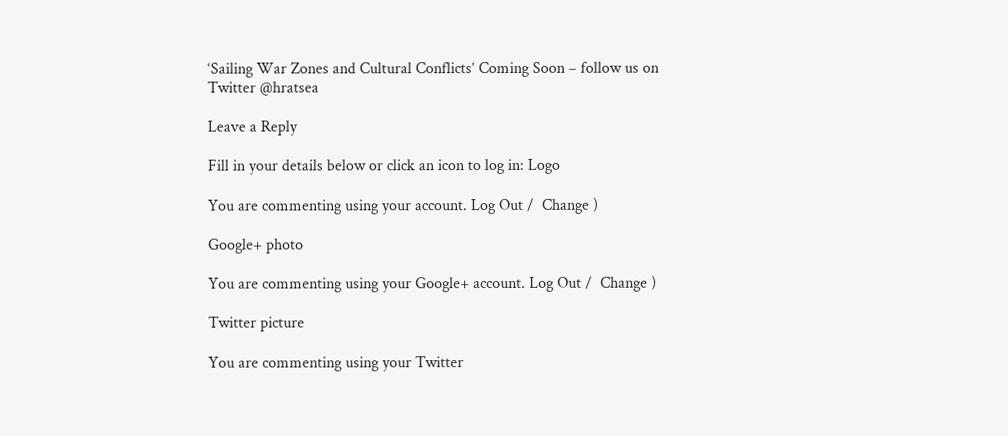‘Sailing War Zones and Cultural Conflicts’ Coming Soon – follow us on Twitter @hratsea

Leave a Reply

Fill in your details below or click an icon to log in: Logo

You are commenting using your account. Log Out /  Change )

Google+ photo

You are commenting using your Google+ account. Log Out /  Change )

Twitter picture

You are commenting using your Twitter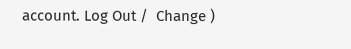account. Log Out /  Change )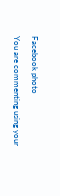Facebook photo

You are commenting using your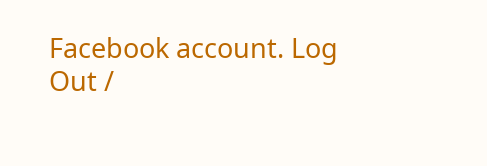Facebook account. Log Out /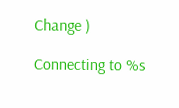Change )

Connecting to %s